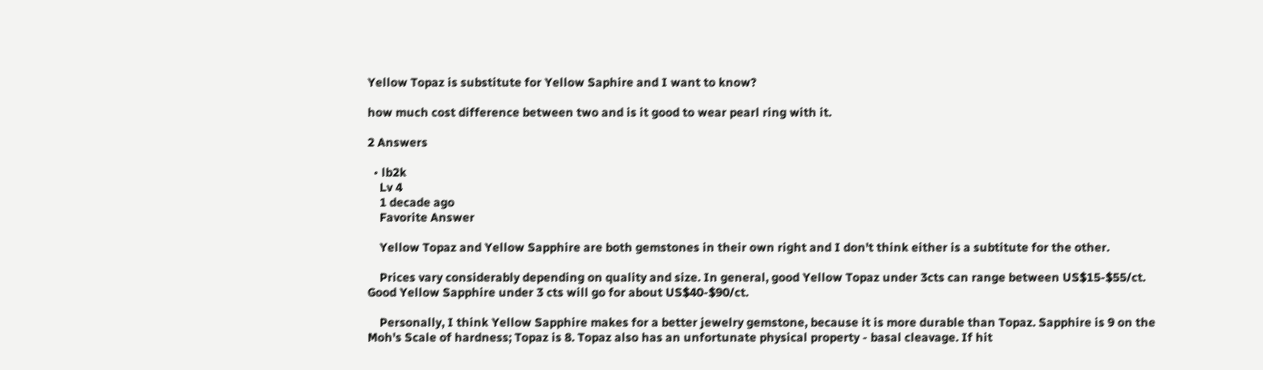Yellow Topaz is substitute for Yellow Saphire and I want to know?

how much cost difference between two and is it good to wear pearl ring with it.

2 Answers

  • lb2k
    Lv 4
    1 decade ago
    Favorite Answer

    Yellow Topaz and Yellow Sapphire are both gemstones in their own right and I don't think either is a subtitute for the other.

    Prices vary considerably depending on quality and size. In general, good Yellow Topaz under 3cts can range between US$15-$55/ct. Good Yellow Sapphire under 3 cts will go for about US$40-$90/ct.

    Personally, I think Yellow Sapphire makes for a better jewelry gemstone, because it is more durable than Topaz. Sapphire is 9 on the Moh's Scale of hardness; Topaz is 8. Topaz also has an unfortunate physical property - basal cleavage. If hit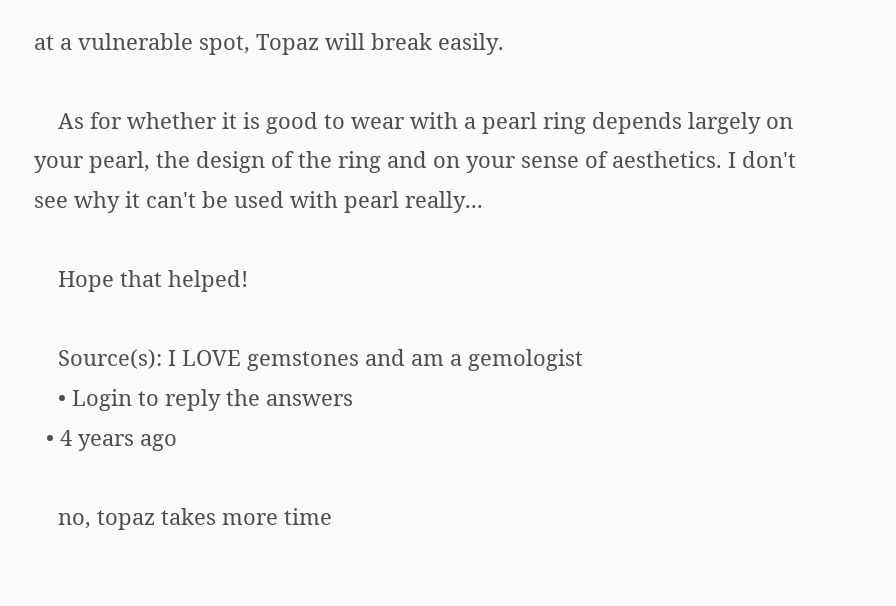at a vulnerable spot, Topaz will break easily.

    As for whether it is good to wear with a pearl ring depends largely on your pearl, the design of the ring and on your sense of aesthetics. I don't see why it can't be used with pearl really...

    Hope that helped!

    Source(s): I LOVE gemstones and am a gemologist
    • Login to reply the answers
  • 4 years ago

    no, topaz takes more time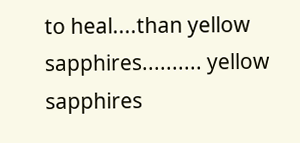to heal....than yellow sapphires.......... yellow sapphires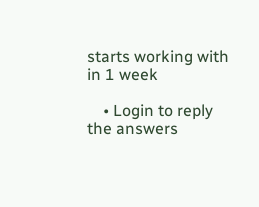starts working with in 1 week

    • Login to reply the answers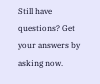Still have questions? Get your answers by asking now.